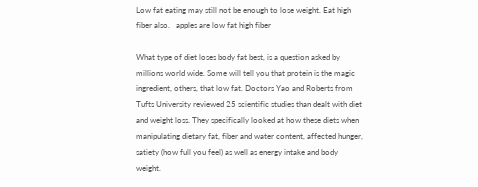Low fat eating may still not be enough to lose weight. Eat high fiber also.   apples are low fat high fiber

What type of diet loses body fat best, is a question asked by millions world wide. Some will tell you that protein is the magic ingredient, others, that low fat. Doctors Yao and Roberts from Tufts University reviewed 25 scientific studies than dealt with diet and weight loss. They specifically looked at how these diets when manipulating dietary fat, fiber and water content, affected hunger, satiety (how full you feel) as well as energy intake and body weight.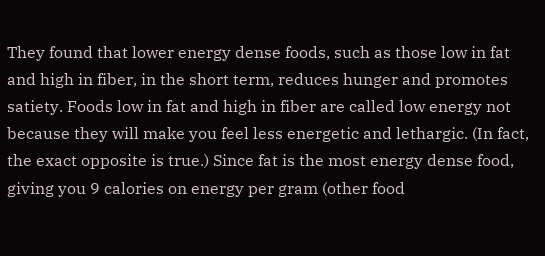They found that lower energy dense foods, such as those low in fat and high in fiber, in the short term, reduces hunger and promotes satiety. Foods low in fat and high in fiber are called low energy not because they will make you feel less energetic and lethargic. (In fact, the exact opposite is true.) Since fat is the most energy dense food, giving you 9 calories on energy per gram (other food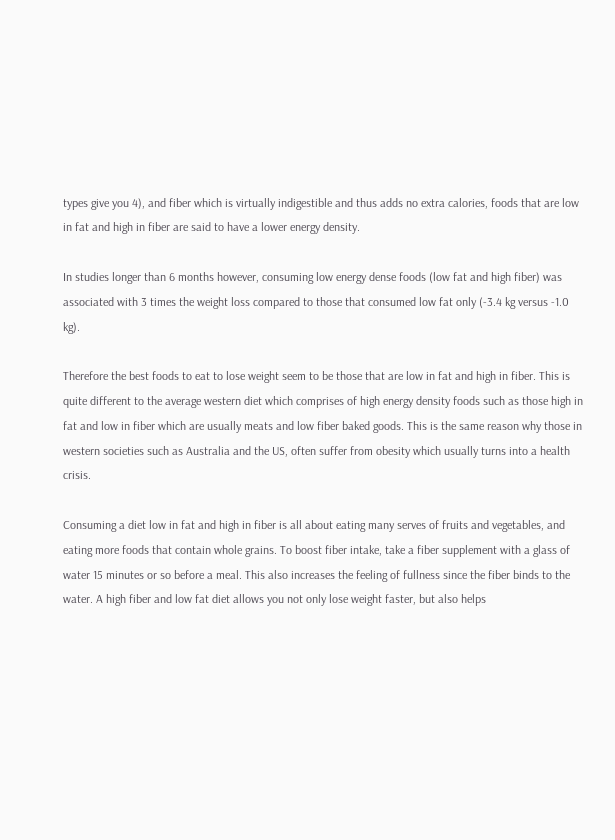types give you 4), and fiber which is virtually indigestible and thus adds no extra calories, foods that are low in fat and high in fiber are said to have a lower energy density.

In studies longer than 6 months however, consuming low energy dense foods (low fat and high fiber) was associated with 3 times the weight loss compared to those that consumed low fat only (-3.4 kg versus -1.0 kg).

Therefore the best foods to eat to lose weight seem to be those that are low in fat and high in fiber. This is quite different to the average western diet which comprises of high energy density foods such as those high in fat and low in fiber which are usually meats and low fiber baked goods. This is the same reason why those in western societies such as Australia and the US, often suffer from obesity which usually turns into a health crisis.

Consuming a diet low in fat and high in fiber is all about eating many serves of fruits and vegetables, and eating more foods that contain whole grains. To boost fiber intake, take a fiber supplement with a glass of water 15 minutes or so before a meal. This also increases the feeling of fullness since the fiber binds to the water. A high fiber and low fat diet allows you not only lose weight faster, but also helps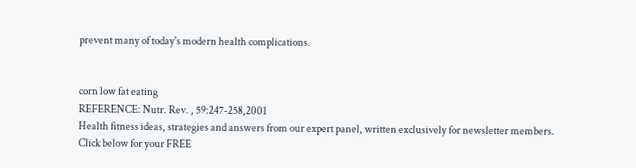prevent many of today's modern health complications.


corn low fat eating
REFERENCE: Nutr. Rev. , 59:247-258,2001
Health fitness ideas, strategies and answers from our expert panel, written exclusively for newsletter members. Click below for your FREE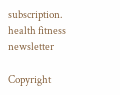subscription.
health fitness newsletter

Copyright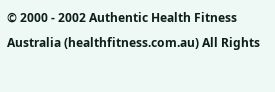© 2000 - 2002 Authentic Health Fitness Australia (healthfitness.com.au) All Rights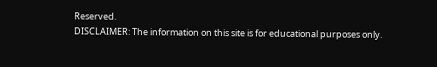Reserved.
DISCLAIMER: The information on this site is for educational purposes only.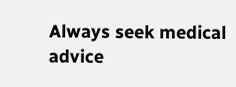Always seek medical advice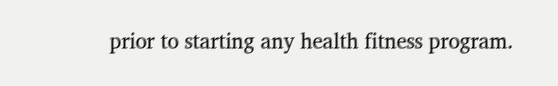prior to starting any health fitness program.